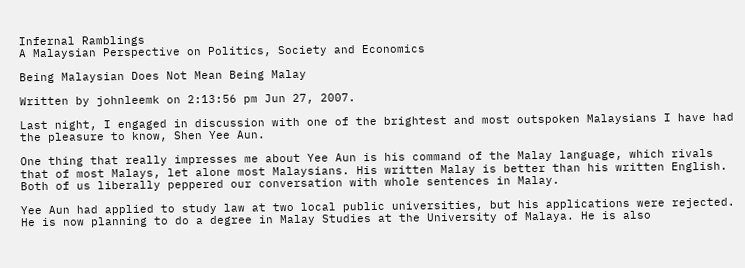Infernal Ramblings
A Malaysian Perspective on Politics, Society and Economics

Being Malaysian Does Not Mean Being Malay

Written by johnleemk on 2:13:56 pm Jun 27, 2007.

Last night, I engaged in discussion with one of the brightest and most outspoken Malaysians I have had the pleasure to know, Shen Yee Aun.

One thing that really impresses me about Yee Aun is his command of the Malay language, which rivals that of most Malays, let alone most Malaysians. His written Malay is better than his written English. Both of us liberally peppered our conversation with whole sentences in Malay.

Yee Aun had applied to study law at two local public universities, but his applications were rejected. He is now planning to do a degree in Malay Studies at the University of Malaya. He is also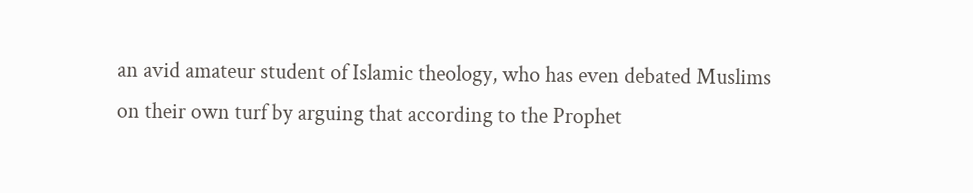an avid amateur student of Islamic theology, who has even debated Muslims on their own turf by arguing that according to the Prophet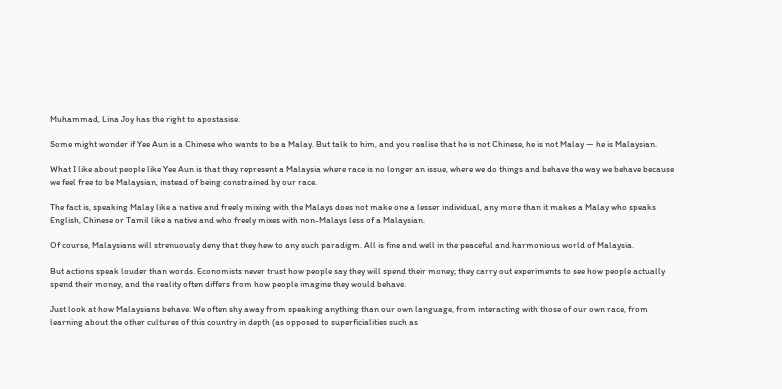Muhammad, Lina Joy has the right to apostasise.

Some might wonder if Yee Aun is a Chinese who wants to be a Malay. But talk to him, and you realise that he is not Chinese, he is not Malay — he is Malaysian.

What I like about people like Yee Aun is that they represent a Malaysia where race is no longer an issue, where we do things and behave the way we behave because we feel free to be Malaysian, instead of being constrained by our race.

The fact is, speaking Malay like a native and freely mixing with the Malays does not make one a lesser individual, any more than it makes a Malay who speaks English, Chinese or Tamil like a native and who freely mixes with non-Malays less of a Malaysian.

Of course, Malaysians will strenuously deny that they hew to any such paradigm. All is fine and well in the peaceful and harmonious world of Malaysia.

But actions speak louder than words. Economists never trust how people say they will spend their money; they carry out experiments to see how people actually spend their money, and the reality often differs from how people imagine they would behave.

Just look at how Malaysians behave. We often shy away from speaking anything than our own language, from interacting with those of our own race, from learning about the other cultures of this country in depth (as opposed to superficialities such as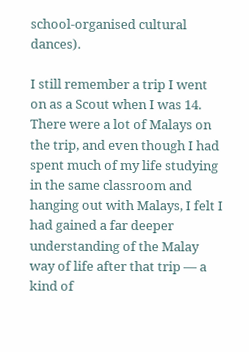school-organised cultural dances).

I still remember a trip I went on as a Scout when I was 14. There were a lot of Malays on the trip, and even though I had spent much of my life studying in the same classroom and hanging out with Malays, I felt I had gained a far deeper understanding of the Malay way of life after that trip — a kind of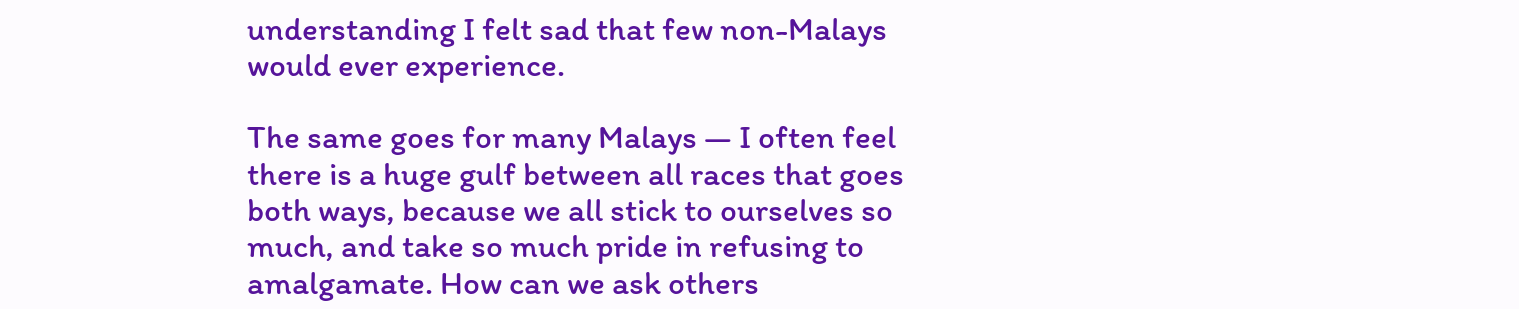understanding I felt sad that few non-Malays would ever experience.

The same goes for many Malays — I often feel there is a huge gulf between all races that goes both ways, because we all stick to ourselves so much, and take so much pride in refusing to amalgamate. How can we ask others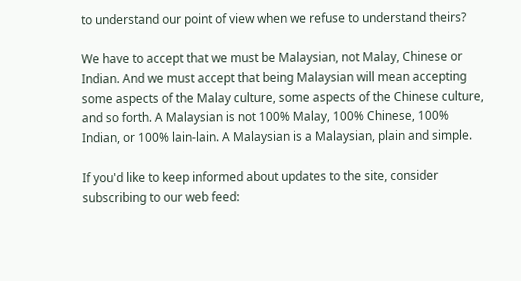to understand our point of view when we refuse to understand theirs?

We have to accept that we must be Malaysian, not Malay, Chinese or Indian. And we must accept that being Malaysian will mean accepting some aspects of the Malay culture, some aspects of the Chinese culture, and so forth. A Malaysian is not 100% Malay, 100% Chinese, 100% Indian, or 100% lain-lain. A Malaysian is a Malaysian, plain and simple.

If you'd like to keep informed about updates to the site, consider subscribing to our web feed: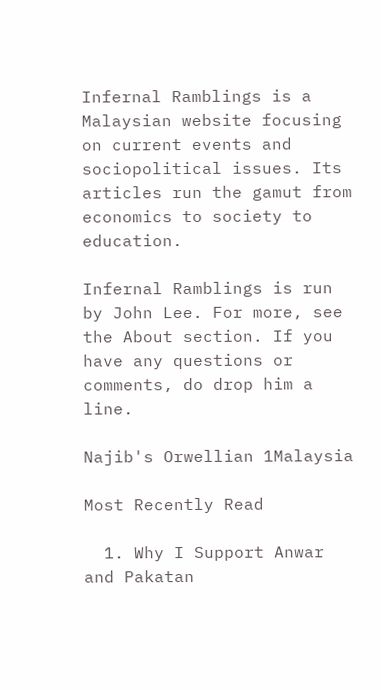Infernal Ramblings is a Malaysian website focusing on current events and sociopolitical issues. Its articles run the gamut from economics to society to education.

Infernal Ramblings is run by John Lee. For more, see the About section. If you have any questions or comments, do drop him a line.

Najib's Orwellian 1Malaysia

Most Recently Read

  1. Why I Support Anwar and Pakatan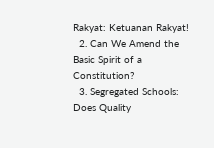Rakyat: Ketuanan Rakyat!
  2. Can We Amend the Basic Spirit of a Constitution?
  3. Segregated Schools: Does Quality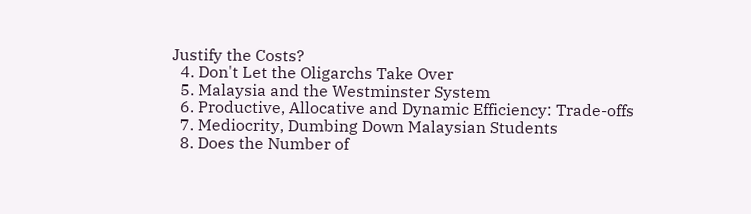Justify the Costs?
  4. Don't Let the Oligarchs Take Over
  5. Malaysia and the Westminster System
  6. Productive, Allocative and Dynamic Efficiency: Trade-offs
  7. Mediocrity, Dumbing Down Malaysian Students
  8. Does the Number of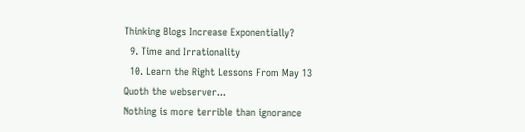Thinking Blogs Increase Exponentially?
  9. Time and Irrationality
  10. Learn the Right Lessons From May 13
Quoth the webserver...
Nothing is more terrible than ignorance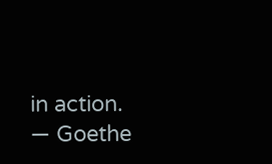in action.
— Goethe